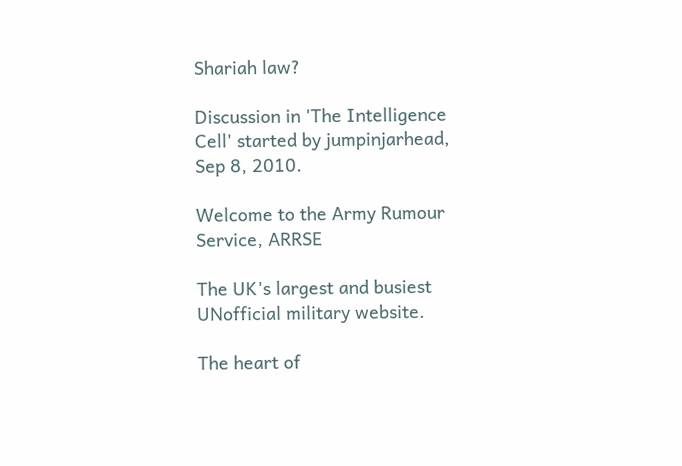Shariah law?

Discussion in 'The Intelligence Cell' started by jumpinjarhead, Sep 8, 2010.

Welcome to the Army Rumour Service, ARRSE

The UK's largest and busiest UNofficial military website.

The heart of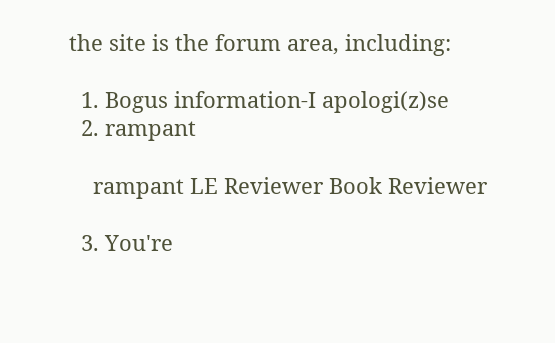the site is the forum area, including:

  1. Bogus information-I apologi(z)se
  2. rampant

    rampant LE Reviewer Book Reviewer

  3. You're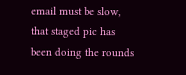email must be slow, that staged pic has been doing the rounds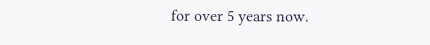for over 5 years now.